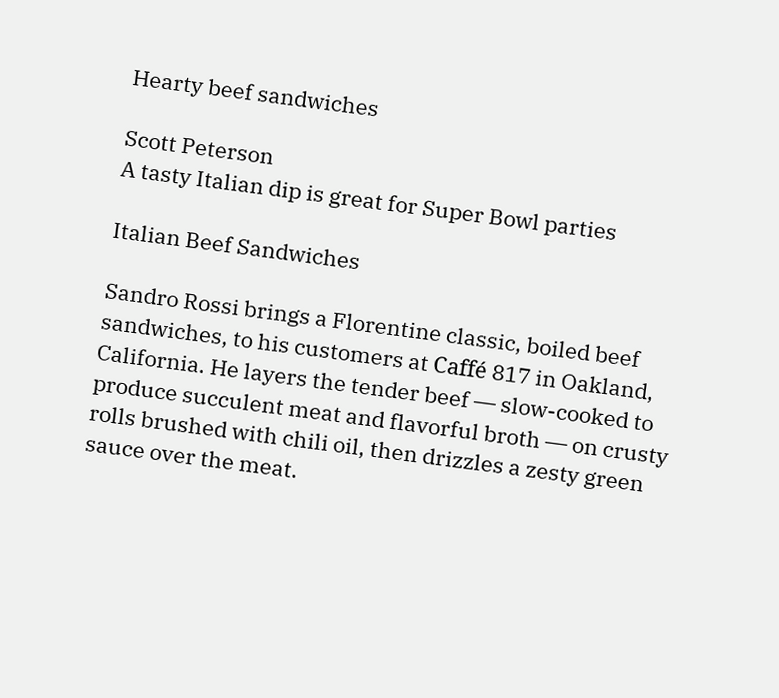Hearty beef sandwiches

Scott Peterson
A tasty Italian dip is great for Super Bowl parties

Italian Beef Sandwiches

Sandro Rossi brings a Florentine classic, boiled beef sandwiches, to his customers at Caffé 817 in Oakland, California. He layers the tender beef ― slow-cooked to produce succulent meat and flavorful broth ― on crusty rolls brushed with chili oil, then drizzles a zesty green sauce over the meat.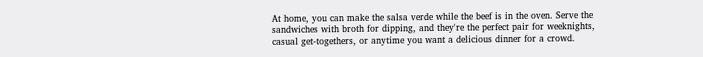At home, you can make the salsa verde while the beef is in the oven. Serve the sandwiches with broth for dipping, and they're the perfect pair for weeknights, casual get-togethers, or anytime you want a delicious dinner for a crowd.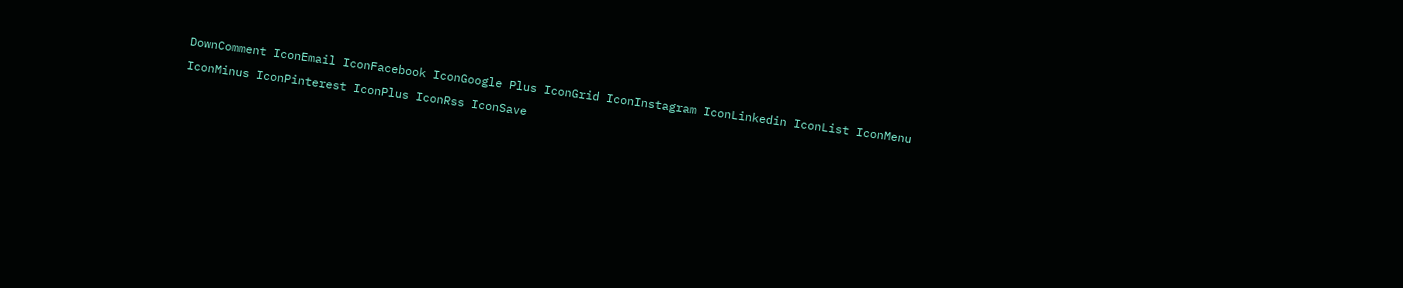DownComment IconEmail IconFacebook IconGoogle Plus IconGrid IconInstagram IconLinkedin IconList IconMenu IconMinus IconPinterest IconPlus IconRss IconSave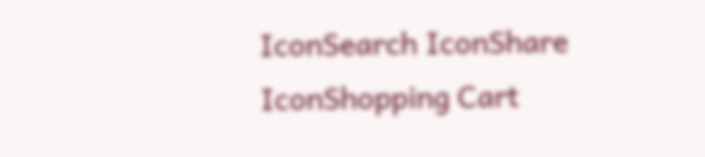IconSearch IconShare IconShopping Cart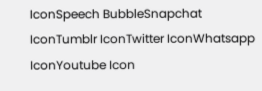IconSpeech BubbleSnapchat IconTumblr IconTwitter IconWhatsapp IconYoutube Icon